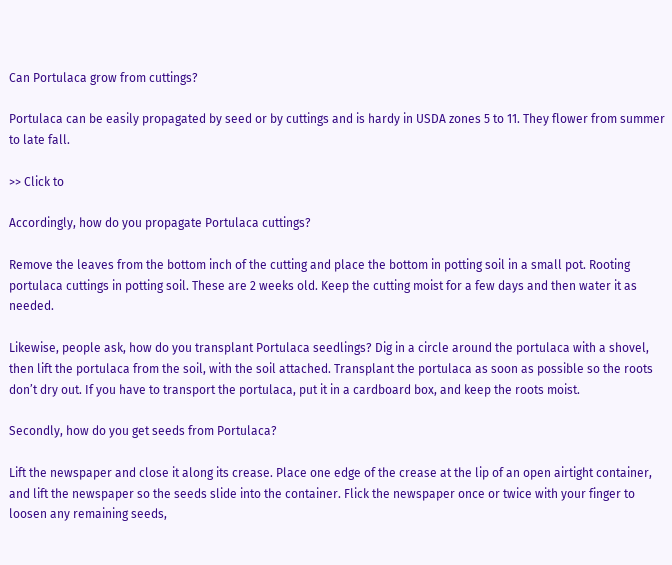Can Portulaca grow from cuttings?

Portulaca can be easily propagated by seed or by cuttings and is hardy in USDA zones 5 to 11. They flower from summer to late fall.

>> Click to

Accordingly, how do you propagate Portulaca cuttings?

Remove the leaves from the bottom inch of the cutting and place the bottom in potting soil in a small pot. Rooting portulaca cuttings in potting soil. These are 2 weeks old. Keep the cutting moist for a few days and then water it as needed.

Likewise, people ask, how do you transplant Portulaca seedlings? Dig in a circle around the portulaca with a shovel, then lift the portulaca from the soil, with the soil attached. Transplant the portulaca as soon as possible so the roots don’t dry out. If you have to transport the portulaca, put it in a cardboard box, and keep the roots moist.

Secondly, how do you get seeds from Portulaca?

Lift the newspaper and close it along its crease. Place one edge of the crease at the lip of an open airtight container, and lift the newspaper so the seeds slide into the container. Flick the newspaper once or twice with your finger to loosen any remaining seeds,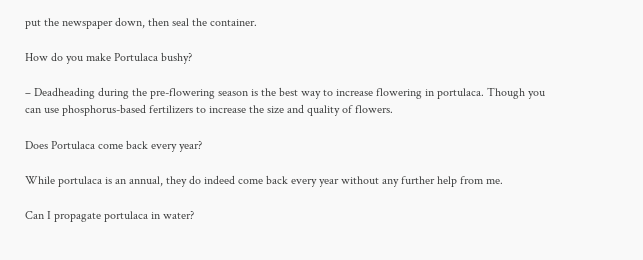put the newspaper down, then seal the container.

How do you make Portulaca bushy?

– Deadheading during the pre-flowering season is the best way to increase flowering in portulaca. Though you can use phosphorus-based fertilizers to increase the size and quality of flowers.

Does Portulaca come back every year?

While portulaca is an annual, they do indeed come back every year without any further help from me.

Can I propagate portulaca in water?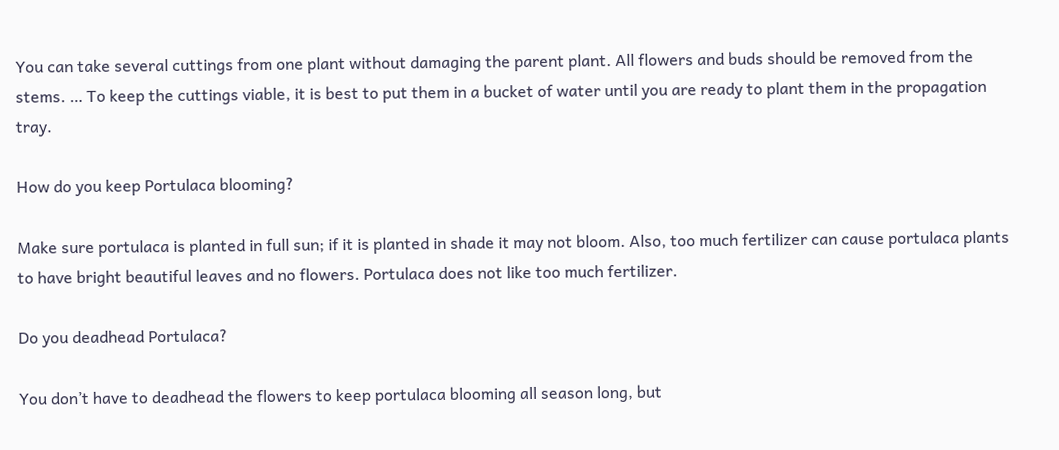You can take several cuttings from one plant without damaging the parent plant. All flowers and buds should be removed from the stems. … To keep the cuttings viable, it is best to put them in a bucket of water until you are ready to plant them in the propagation tray.

How do you keep Portulaca blooming?

Make sure portulaca is planted in full sun; if it is planted in shade it may not bloom. Also, too much fertilizer can cause portulaca plants to have bright beautiful leaves and no flowers. Portulaca does not like too much fertilizer.

Do you deadhead Portulaca?

You don’t have to deadhead the flowers to keep portulaca blooming all season long, but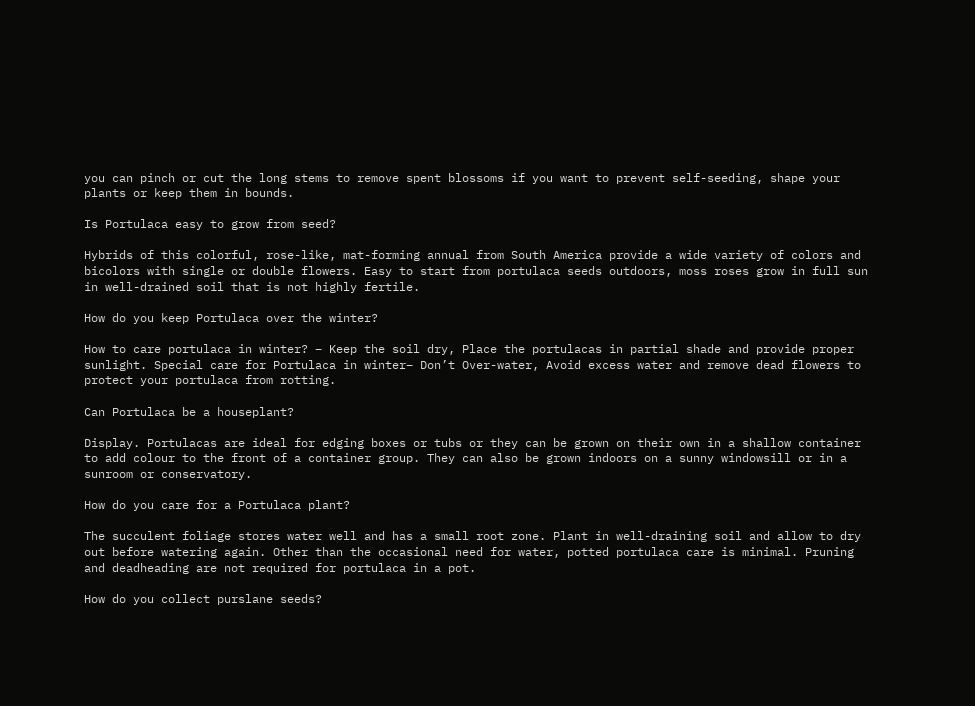you can pinch or cut the long stems to remove spent blossoms if you want to prevent self-seeding, shape your plants or keep them in bounds.

Is Portulaca easy to grow from seed?

Hybrids of this colorful, rose-like, mat-forming annual from South America provide a wide variety of colors and bicolors with single or double flowers. Easy to start from portulaca seeds outdoors, moss roses grow in full sun in well-drained soil that is not highly fertile.

How do you keep Portulaca over the winter?

How to care portulaca in winter? – Keep the soil dry, Place the portulacas in partial shade and provide proper sunlight. Special care for Portulaca in winter– Don’t Over-water, Avoid excess water and remove dead flowers to protect your portulaca from rotting.

Can Portulaca be a houseplant?

Display. Portulacas are ideal for edging boxes or tubs or they can be grown on their own in a shallow container to add colour to the front of a container group. They can also be grown indoors on a sunny windowsill or in a sunroom or conservatory.

How do you care for a Portulaca plant?

The succulent foliage stores water well and has a small root zone. Plant in well-draining soil and allow to dry out before watering again. Other than the occasional need for water, potted portulaca care is minimal. Pruning and deadheading are not required for portulaca in a pot.

How do you collect purslane seeds?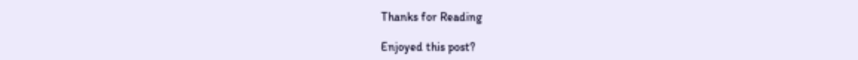Thanks for Reading

Enjoyed this post?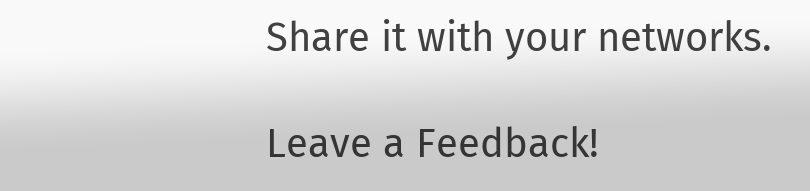Share it with your networks.

Leave a Feedback!